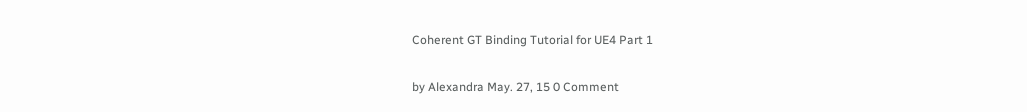Coherent GT Binding Tutorial for UE4 Part 1

by Alexandra May. 27, 15 0 Comment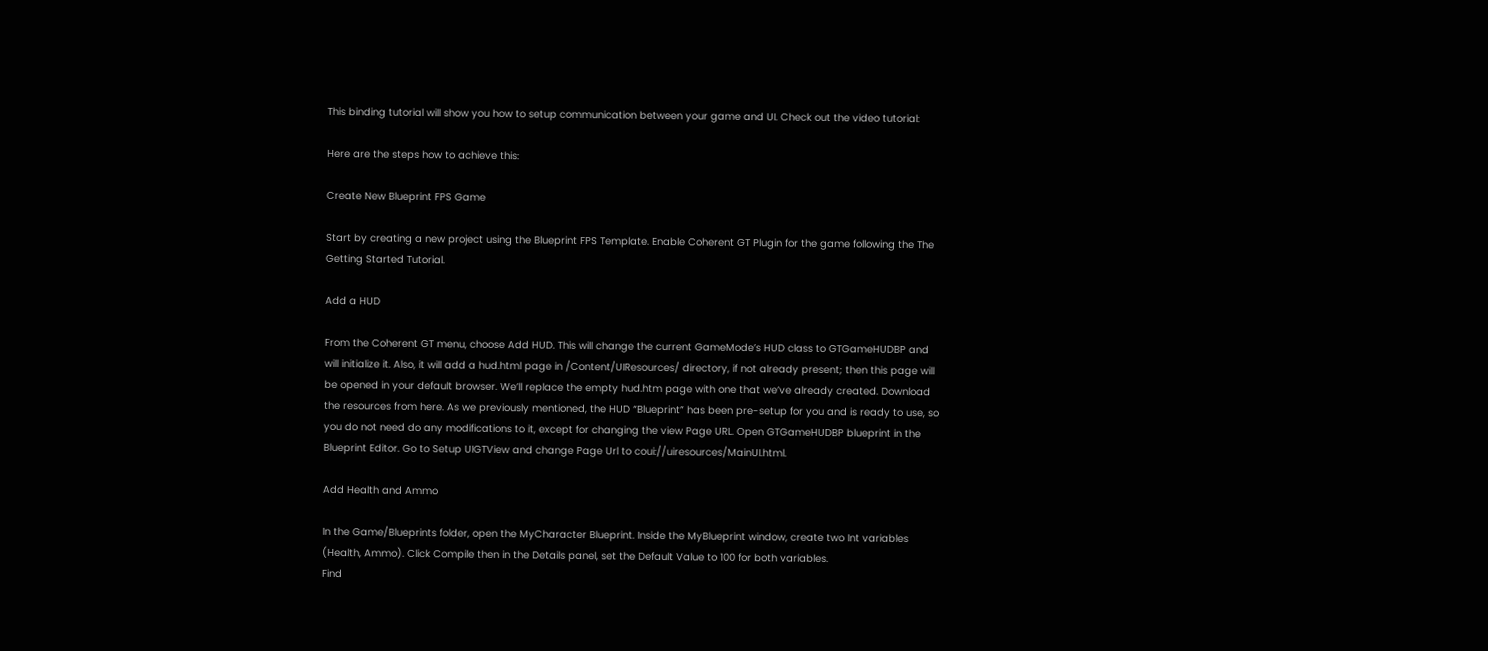This binding tutorial will show you how to setup communication between your game and UI. Check out the video tutorial:

Here are the steps how to achieve this:

Create New Blueprint FPS Game

Start by creating a new project using the Blueprint FPS Template. Enable Coherent GT Plugin for the game following the The Getting Started Tutorial.

Add a HUD

From the Coherent GT menu, choose Add HUD. This will change the current GameMode’s HUD class to GTGameHUDBP and will initialize it. Also, it will add a hud.html page in /Content/UIResources/ directory, if not already present; then this page will be opened in your default browser. We’ll replace the empty hud.htm page with one that we’ve already created. Download the resources from here. As we previously mentioned, the HUD “Blueprint” has been pre-setup for you and is ready to use, so you do not need do any modifications to it, except for changing the view Page URL. Open GTGameHUDBP blueprint in the Blueprint Editor. Go to Setup UIGTView and change Page Url to coui://uiresources/MainUI.html.

Add Health and Ammo

In the Game/Blueprints folder, open the MyCharacter Blueprint. Inside the MyBlueprint window, create two Int variables (Health, Ammo). Click Compile then in the Details panel, set the Default Value to 100 for both variables.
Find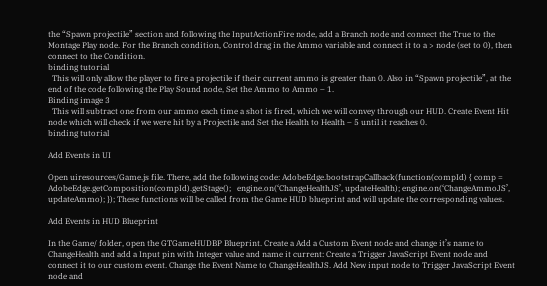the “Spawn projectile” section and following the InputActionFire node, add a Branch node and connect the True to the Montage Play node. For the Branch condition, Control drag in the Ammo variable and connect it to a > node (set to 0), then connect to the Condition.
binding tutorial
  This will only allow the player to fire a projectile if their current ammo is greater than 0. Also in “Spawn projectile”, at the end of the code following the Play Sound node, Set the Ammo to Ammo – 1.
Binding image 3
  This will subtract one from our ammo each time a shot is fired, which we will convey through our HUD. Create Event Hit node which will check if we were hit by a Projectile and Set the Health to Health – 5 until it reaches 0.
binding tutorial

Add Events in UI

Open uiresources/Game.js file. There, add the following code: AdobeEdge.bootstrapCallback(function(compId) { comp = AdobeEdge.getComposition(compId).getStage();   engine.on(‘ChangeHealthJS’, updateHealth); engine.on(‘ChangeAmmoJS’, updateAmmo); }); These functions will be called from the Game HUD blueprint and will update the corresponding values.

Add Events in HUD Blueprint

In the Game/ folder, open the GTGameHUDBP Blueprint. Create a Add a Custom Event node and change it’s name to ChangeHealth and add a Input pin with Integer value and name it current: Create a Trigger JavaScript Event node and connect it to our custom event. Change the Event Name to ChangeHealthJS. Add New input node to Trigger JavaScript Event node and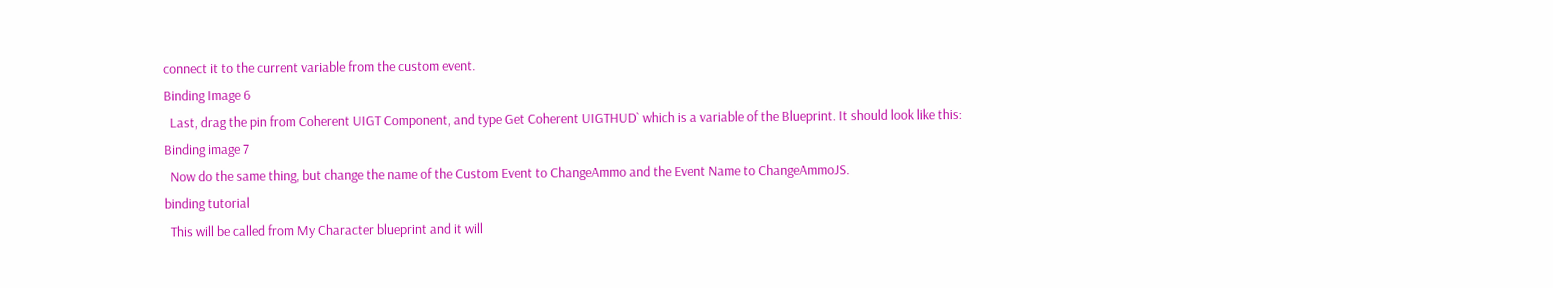connect it to the current variable from the custom event.
Binding Image 6
  Last, drag the pin from Coherent UIGT Component, and type Get Coherent UIGTHUD` which is a variable of the Blueprint. It should look like this:
Binding image 7
  Now do the same thing, but change the name of the Custom Event to ChangeAmmo and the Event Name to ChangeAmmoJS.
binding tutorial
  This will be called from My Character blueprint and it will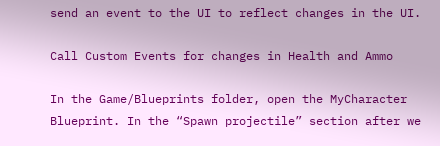send an event to the UI to reflect changes in the UI.

Call Custom Events for changes in Health and Ammo

In the Game/Blueprints folder, open the MyCharacter Blueprint. In the “Spawn projectile” section after we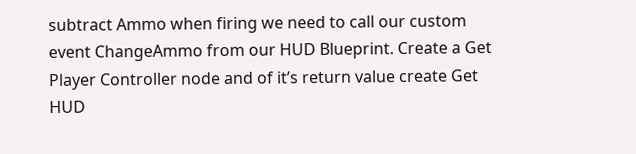subtract Ammo when firing we need to call our custom event ChangeAmmo from our HUD Blueprint. Create a Get Player Controller node and of it’s return value create Get HUD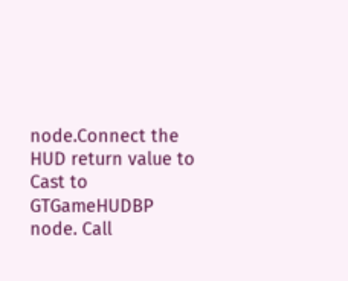node.Connect the HUD return value to Cast to GTGameHUDBP node. Call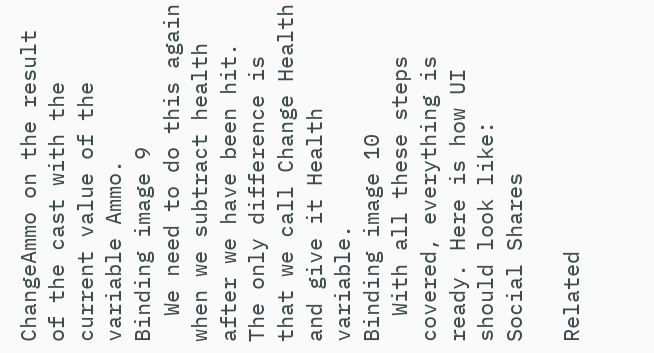ChangeAmmo on the result of the cast with the current value of the variable Ammo.
Binding image 9
  We need to do this again when we subtract health after we have been hit. The only difference is that we call Change Health and give it Health variable.
Binding image 10
  With all these steps covered, everything is ready. Here is how UI should look like:
Social Shares

Related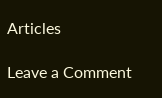Articles

Leave a Comment